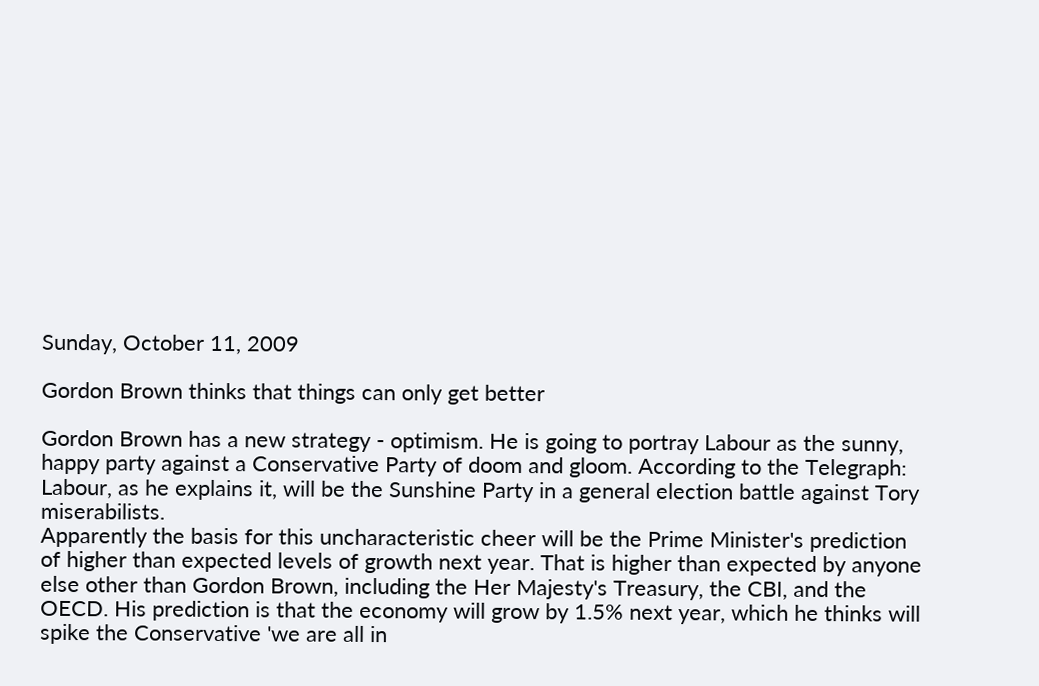Sunday, October 11, 2009

Gordon Brown thinks that things can only get better

Gordon Brown has a new strategy - optimism. He is going to portray Labour as the sunny, happy party against a Conservative Party of doom and gloom. According to the Telegraph:
Labour, as he explains it, will be the Sunshine Party in a general election battle against Tory miserabilists.
Apparently the basis for this uncharacteristic cheer will be the Prime Minister's prediction of higher than expected levels of growth next year. That is higher than expected by anyone else other than Gordon Brown, including the Her Majesty's Treasury, the CBI, and the OECD. His prediction is that the economy will grow by 1.5% next year, which he thinks will spike the Conservative 'we are all in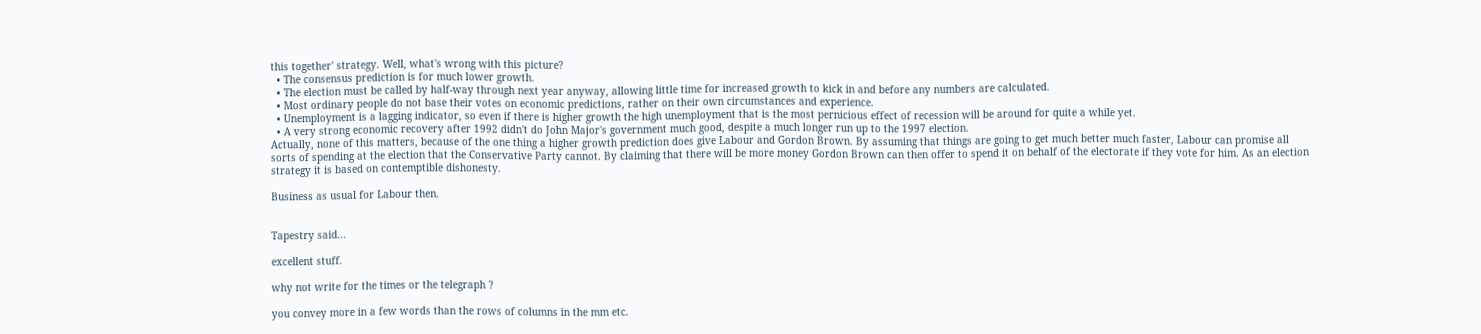this together' strategy. Well, what's wrong with this picture?
  • The consensus prediction is for much lower growth.
  • The election must be called by half-way through next year anyway, allowing little time for increased growth to kick in and before any numbers are calculated.
  • Most ordinary people do not base their votes on economic predictions, rather on their own circumstances and experience.
  • Unemployment is a lagging indicator, so even if there is higher growth the high unemployment that is the most pernicious effect of recession will be around for quite a while yet.
  • A very strong economic recovery after 1992 didn't do John Major's government much good, despite a much longer run up to the 1997 election.
Actually, none of this matters, because of the one thing a higher growth prediction does give Labour and Gordon Brown. By assuming that things are going to get much better much faster, Labour can promise all sorts of spending at the election that the Conservative Party cannot. By claiming that there will be more money Gordon Brown can then offer to spend it on behalf of the electorate if they vote for him. As an election strategy it is based on contemptible dishonesty.

Business as usual for Labour then.


Tapestry said...

excellent stuff.

why not write for the times or the telegraph ?

you convey more in a few words than the rows of columns in the mm etc.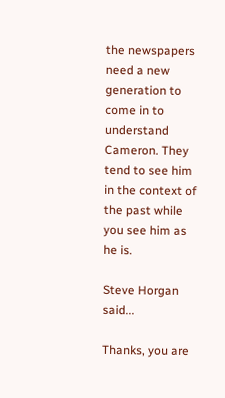the newspapers need a new generation to come in to understand Cameron. They tend to see him in the context of the past while you see him as he is.

Steve Horgan said...

Thanks, you are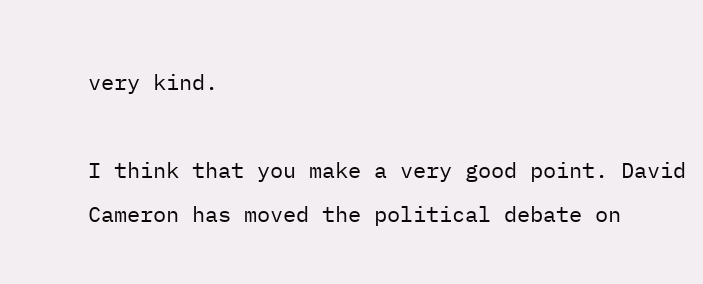very kind.

I think that you make a very good point. David Cameron has moved the political debate on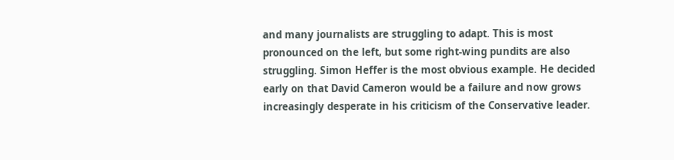and many journalists are struggling to adapt. This is most pronounced on the left, but some right-wing pundits are also struggling. Simon Heffer is the most obvious example. He decided early on that David Cameron would be a failure and now grows increasingly desperate in his criticism of the Conservative leader.